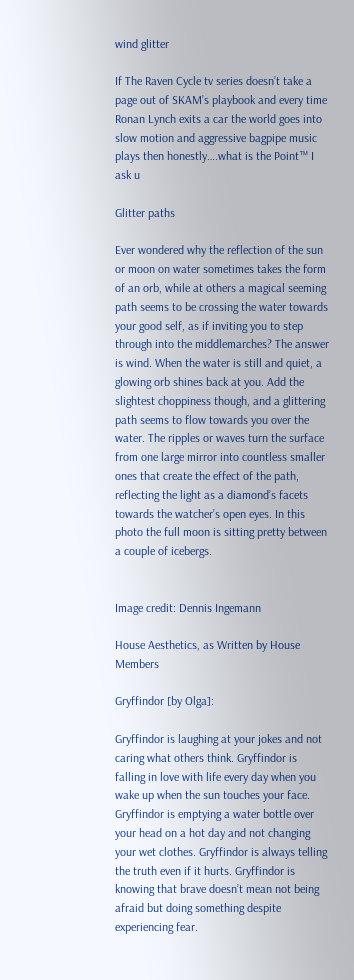wind glitter

If The Raven Cycle tv series doesn’t take a page out of SKAM’s playbook and every time Ronan Lynch exits a car the world goes into slow motion and aggressive bagpipe music plays then honestly….what is the Point™ I ask u

Glitter paths

Ever wondered why the reflection of the sun or moon on water sometimes takes the form of an orb, while at others a magical seeming path seems to be crossing the water towards your good self, as if inviting you to step through into the middlemarches? The answer is wind. When the water is still and quiet, a glowing orb shines back at you. Add the slightest choppiness though, and a glittering path seems to flow towards you over the water. The ripples or waves turn the surface from one large mirror into countless smaller ones that create the effect of the path, reflecting the light as a diamond’s facets towards the watcher’s open eyes. In this photo the full moon is sitting pretty between a couple of icebergs.


Image credit: Dennis Ingemann

House Aesthetics, as Written by House Members

Gryffindor [by Olga]:

Gryffindor is laughing at your jokes and not caring what others think. Gryffindor is falling in love with life every day when you wake up when the sun touches your face. Gryffindor is emptying a water bottle over your head on a hot day and not changing your wet clothes. Gryffindor is always telling the truth even if it hurts. Gryffindor is knowing that brave doesn’t mean not being afraid but doing something despite experiencing fear.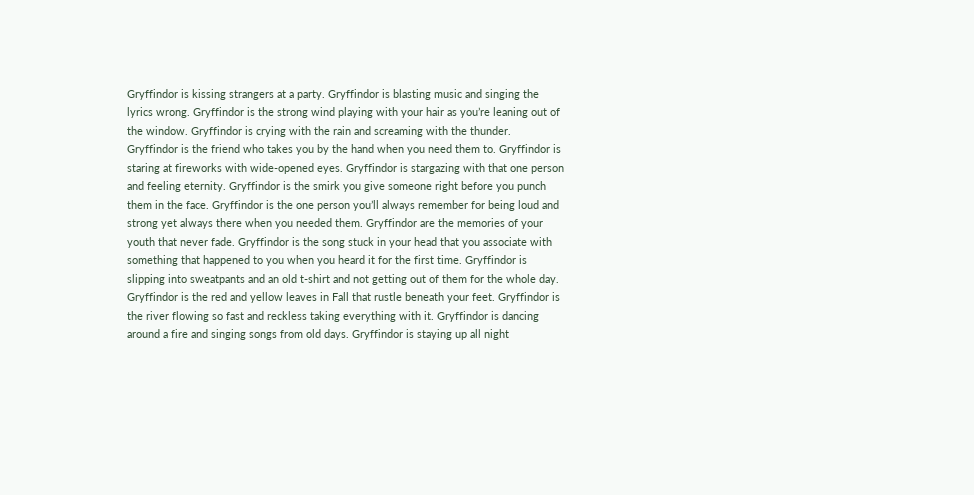Gryffindor is kissing strangers at a party. Gryffindor is blasting music and singing the lyrics wrong. Gryffindor is the strong wind playing with your hair as you’re leaning out of the window. Gryffindor is crying with the rain and screaming with the thunder. Gryffindor is the friend who takes you by the hand when you need them to. Gryffindor is staring at fireworks with wide-opened eyes. Gryffindor is stargazing with that one person and feeling eternity. Gryffindor is the smirk you give someone right before you punch them in the face. Gryffindor is the one person you’ll always remember for being loud and strong yet always there when you needed them. Gryffindor are the memories of your youth that never fade. Gryffindor is the song stuck in your head that you associate with something that happened to you when you heard it for the first time. Gryffindor is slipping into sweatpants and an old t-shirt and not getting out of them for the whole day. Gryffindor is the red and yellow leaves in Fall that rustle beneath your feet. Gryffindor is the river flowing so fast and reckless taking everything with it. Gryffindor is dancing around a fire and singing songs from old days. Gryffindor is staying up all night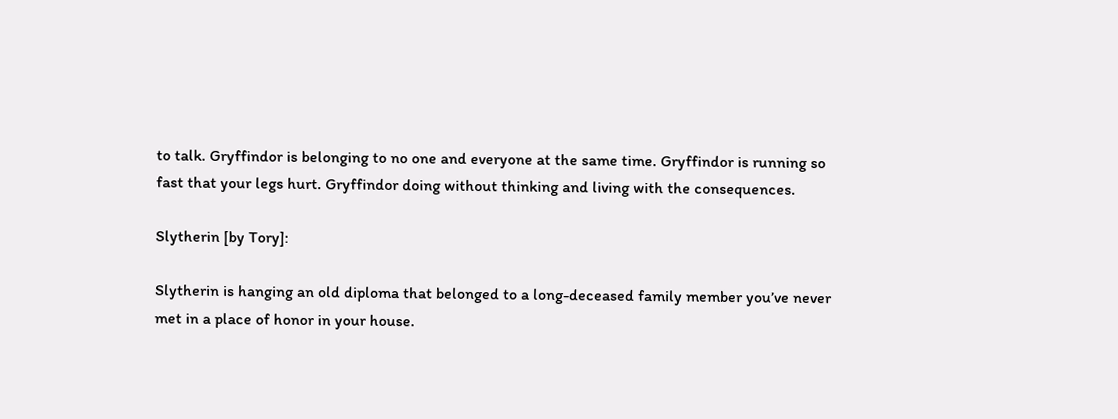to talk. Gryffindor is belonging to no one and everyone at the same time. Gryffindor is running so fast that your legs hurt. Gryffindor doing without thinking and living with the consequences.

Slytherin [by Tory]:

Slytherin is hanging an old diploma that belonged to a long-deceased family member you’ve never met in a place of honor in your house.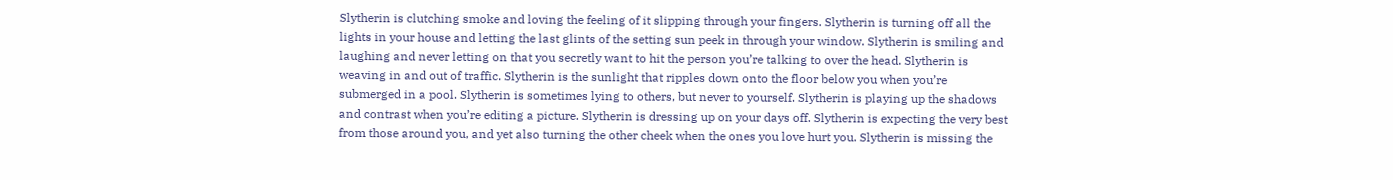Slytherin is clutching smoke and loving the feeling of it slipping through your fingers. Slytherin is turning off all the lights in your house and letting the last glints of the setting sun peek in through your window. Slytherin is smiling and laughing and never letting on that you secretly want to hit the person you’re talking to over the head. Slytherin is weaving in and out of traffic. Slytherin is the sunlight that ripples down onto the floor below you when you’re submerged in a pool. Slytherin is sometimes lying to others, but never to yourself. Slytherin is playing up the shadows and contrast when you’re editing a picture. Slytherin is dressing up on your days off. Slytherin is expecting the very best from those around you, and yet also turning the other cheek when the ones you love hurt you. Slytherin is missing the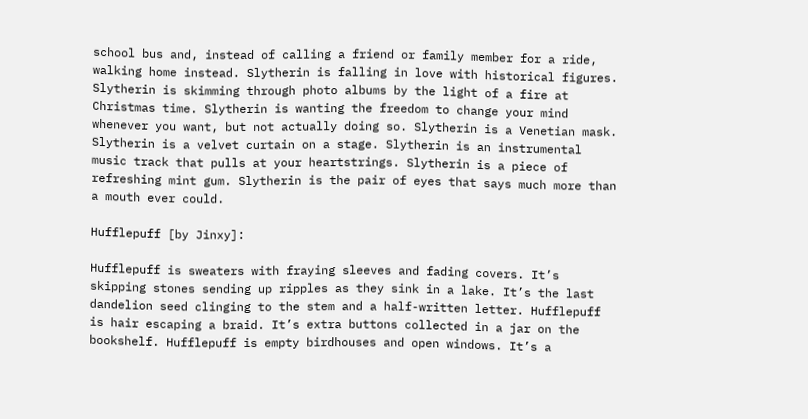school bus and, instead of calling a friend or family member for a ride, walking home instead. Slytherin is falling in love with historical figures. Slytherin is skimming through photo albums by the light of a fire at Christmas time. Slytherin is wanting the freedom to change your mind whenever you want, but not actually doing so. Slytherin is a Venetian mask. Slytherin is a velvet curtain on a stage. Slytherin is an instrumental music track that pulls at your heartstrings. Slytherin is a piece of refreshing mint gum. Slytherin is the pair of eyes that says much more than a mouth ever could.

Hufflepuff [by Jinxy]:

Hufflepuff is sweaters with fraying sleeves and fading covers. It’s skipping stones sending up ripples as they sink in a lake. It’s the last dandelion seed clinging to the stem and a half-written letter. Hufflepuff is hair escaping a braid. It’s extra buttons collected in a jar on the bookshelf. Hufflepuff is empty birdhouses and open windows. It’s a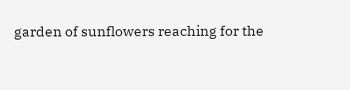garden of sunflowers reaching for the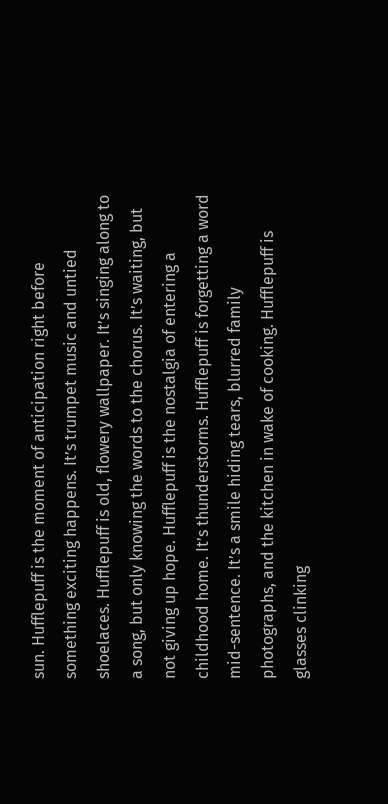sun. Hufflepuff is the moment of anticipation right before something exciting happens. It’s trumpet music and untied shoelaces. Hufflepuff is old, flowery wallpaper. It’s singing along to a song, but only knowing the words to the chorus. It’s waiting, but not giving up hope. Hufflepuff is the nostalgia of entering a childhood home. It’s thunderstorms. Hufflepuff is forgetting a word mid-sentence. It’s a smile hiding tears, blurred family photographs, and the kitchen in wake of cooking. Hufflepuff is glasses clinking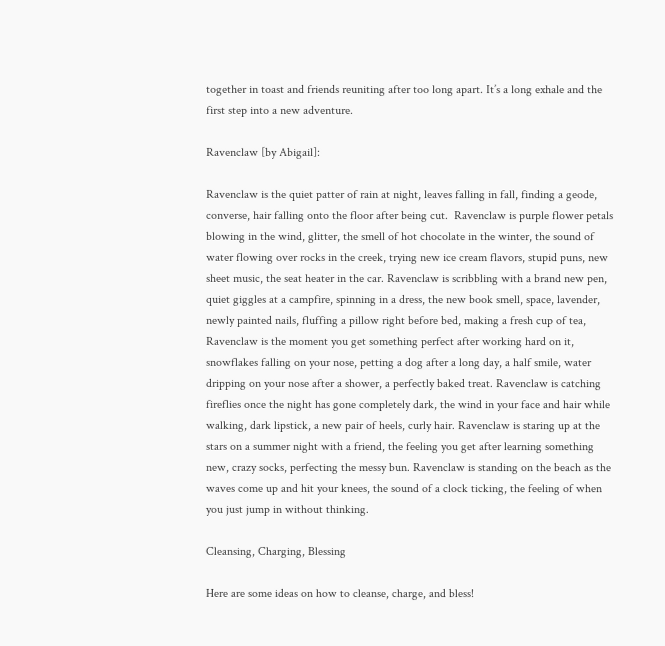together in toast and friends reuniting after too long apart. It’s a long exhale and the first step into a new adventure.

Ravenclaw [by Abigail]:

Ravenclaw is the quiet patter of rain at night, leaves falling in fall, finding a geode, converse, hair falling onto the floor after being cut.  Ravenclaw is purple flower petals blowing in the wind, glitter, the smell of hot chocolate in the winter, the sound of water flowing over rocks in the creek, trying new ice cream flavors, stupid puns, new sheet music, the seat heater in the car. Ravenclaw is scribbling with a brand new pen, quiet giggles at a campfire, spinning in a dress, the new book smell, space, lavender, newly painted nails, fluffing a pillow right before bed, making a fresh cup of tea, Ravenclaw is the moment you get something perfect after working hard on it, snowflakes falling on your nose, petting a dog after a long day, a half smile, water dripping on your nose after a shower, a perfectly baked treat. Ravenclaw is catching fireflies once the night has gone completely dark, the wind in your face and hair while walking, dark lipstick, a new pair of heels, curly hair. Ravenclaw is staring up at the stars on a summer night with a friend, the feeling you get after learning something new, crazy socks, perfecting the messy bun. Ravenclaw is standing on the beach as the waves come up and hit your knees, the sound of a clock ticking, the feeling of when you just jump in without thinking.

Cleansing, Charging, Blessing

Here are some ideas on how to cleanse, charge, and bless!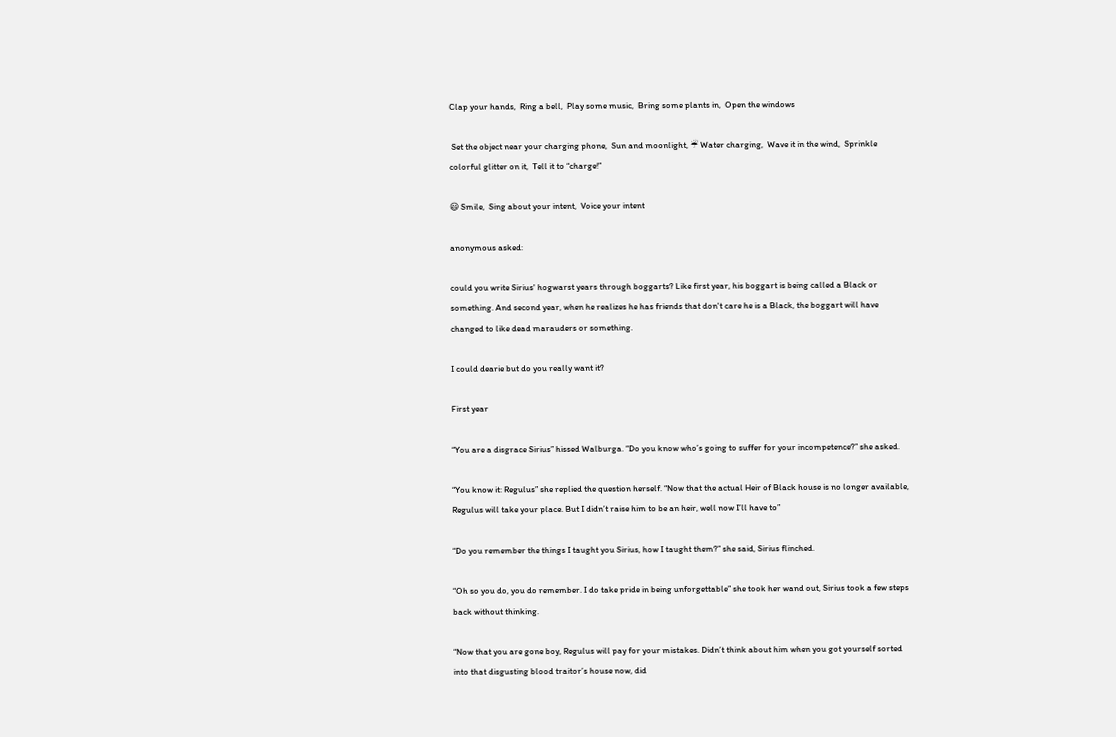Clap your hands,  Ring a bell,  Play some music,  Bring some plants in,  Open the windows

 Set the object near your charging phone,  Sun and moonlight, ☔ Water charging,  Wave it in the wind,  Sprinkle colorful glitter on it,  Tell it to “charge!”

😃 Smile,  Sing about your intent,  Voice your intent

anonymous asked:

could you write Sirius' hogwarst years through boggarts? Like first year, his boggart is being called a Black or something. And second year, when he realizes he has friends that don't care he is a Black, the boggart will have changed to like dead marauders or something.

I could dearie but do you really want it?

First year

“You are a disgrace Sirius” hissed Walburga. “Do you know who’s going to suffer for your incompetence?” she asked.

“You know it: Regulus” she replied the question herself. “Now that the actual Heir of Black house is no longer available, Regulus will take your place. But I didn’t raise him to be an heir, well now I’ll have to”

“Do you remember the things I taught you Sirius, how I taught them?” she said, Sirius flinched.

“Oh so you do, you do remember. I do take pride in being unforgettable” she took her wand out, Sirius took a few steps back without thinking.

“Now that you are gone boy, Regulus will pay for your mistakes. Didn’t think about him when you got yourself sorted into that disgusting blood traitor’s house now, did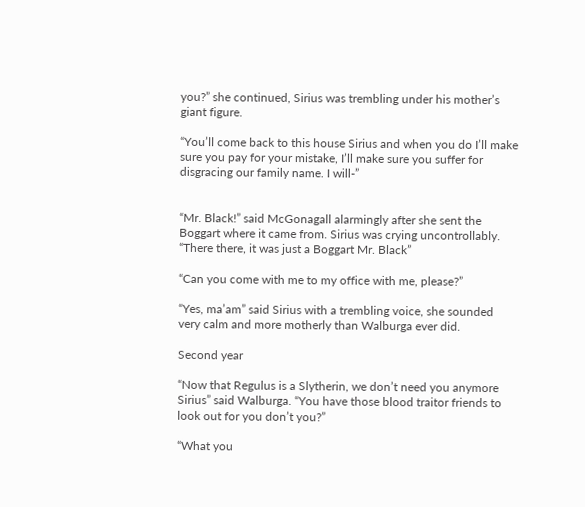you?” she continued, Sirius was trembling under his mother’s giant figure.

“You’ll come back to this house Sirius and when you do I’ll make sure you pay for your mistake, I’ll make sure you suffer for disgracing our family name. I will-”


“Mr. Black!” said McGonagall alarmingly after she sent the Boggart where it came from. Sirius was crying uncontrollably. “There there, it was just a Boggart Mr. Black”

“Can you come with me to my office with me, please?”

“Yes, ma’am” said Sirius with a trembling voice, she sounded very calm and more motherly than Walburga ever did.

Second year

“Now that Regulus is a Slytherin, we don’t need you anymore Sirius” said Walburga. “You have those blood traitor friends to look out for you don’t you?”

“What you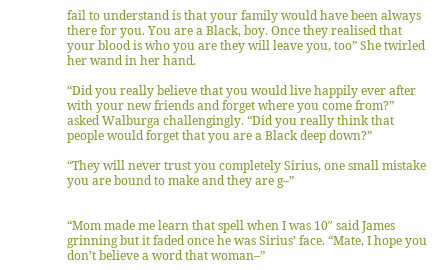fail to understand is that your family would have been always there for you. You are a Black, boy. Once they realised that your blood is who you are they will leave you, too” She twirled her wand in her hand.

“Did you really believe that you would live happily ever after with your new friends and forget where you come from?” asked Walburga challengingly. “Did you really think that people would forget that you are a Black deep down?”

“They will never trust you completely Sirius, one small mistake you are bound to make and they are g–”


“Mom made me learn that spell when I was 10″ said James grinning but it faded once he was Sirius’ face. “Mate, I hope you don’t believe a word that woman–”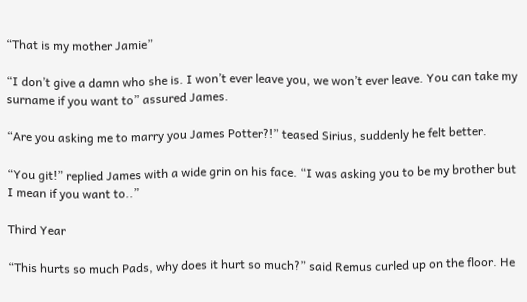“That is my mother Jamie”

“I don’t give a damn who she is. I won’t ever leave you, we won’t ever leave. You can take my surname if you want to” assured James.

“Are you asking me to marry you James Potter?!” teased Sirius, suddenly he felt better.

“You git!” replied James with a wide grin on his face. “I was asking you to be my brother but I mean if you want to..”

Third Year

“This hurts so much Pads, why does it hurt so much?” said Remus curled up on the floor. He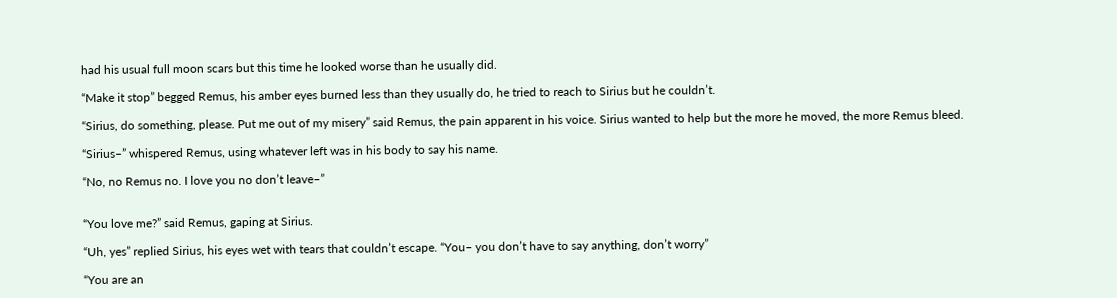had his usual full moon scars but this time he looked worse than he usually did.

“Make it stop” begged Remus, his amber eyes burned less than they usually do, he tried to reach to Sirius but he couldn’t.

“Sirius, do something, please. Put me out of my misery” said Remus, the pain apparent in his voice. Sirius wanted to help but the more he moved, the more Remus bleed.

“Sirius–” whispered Remus, using whatever left was in his body to say his name.

“No, no Remus no. I love you no don’t leave–”


“You love me?” said Remus, gaping at Sirius.

“Uh, yes” replied Sirius, his eyes wet with tears that couldn’t escape. “You– you don’t have to say anything, don’t worry”

“You are an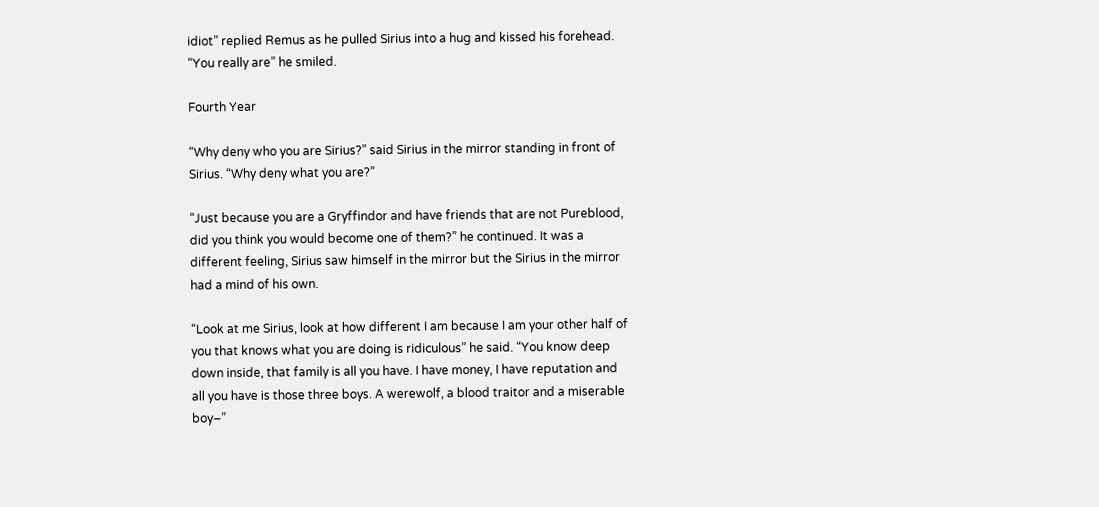idiot” replied Remus as he pulled Sirius into a hug and kissed his forehead. “You really are” he smiled.

Fourth Year

“Why deny who you are Sirius?” said Sirius in the mirror standing in front of Sirius. “Why deny what you are?”

“Just because you are a Gryffindor and have friends that are not Pureblood, did you think you would become one of them?” he continued. It was a different feeling, Sirius saw himself in the mirror but the Sirius in the mirror had a mind of his own.

“Look at me Sirius, look at how different I am because I am your other half of you that knows what you are doing is ridiculous” he said. “You know deep down inside, that family is all you have. I have money, I have reputation and all you have is those three boys. A werewolf, a blood traitor and a miserable boy–”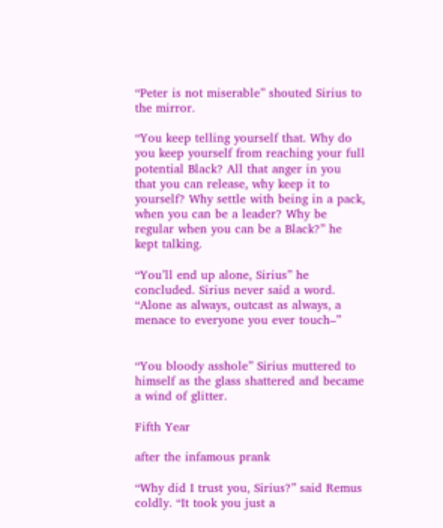“Peter is not miserable” shouted Sirius to the mirror.

“You keep telling yourself that. Why do you keep yourself from reaching your full potential Black? All that anger in you that you can release, why keep it to yourself? Why settle with being in a pack, when you can be a leader? Why be regular when you can be a Black?” he kept talking.

“You’ll end up alone, Sirius” he concluded. Sirius never said a word. “Alone as always, outcast as always, a menace to everyone you ever touch–”


“You bloody asshole” Sirius muttered to himself as the glass shattered and became a wind of glitter.

Fifth Year

after the infamous prank

“Why did I trust you, Sirius?” said Remus coldly. “It took you just a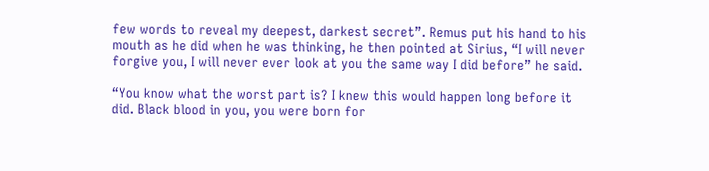few words to reveal my deepest, darkest secret”. Remus put his hand to his mouth as he did when he was thinking, he then pointed at Sirius, “I will never forgive you, I will never ever look at you the same way I did before” he said.

“You know what the worst part is? I knew this would happen long before it did. Black blood in you, you were born for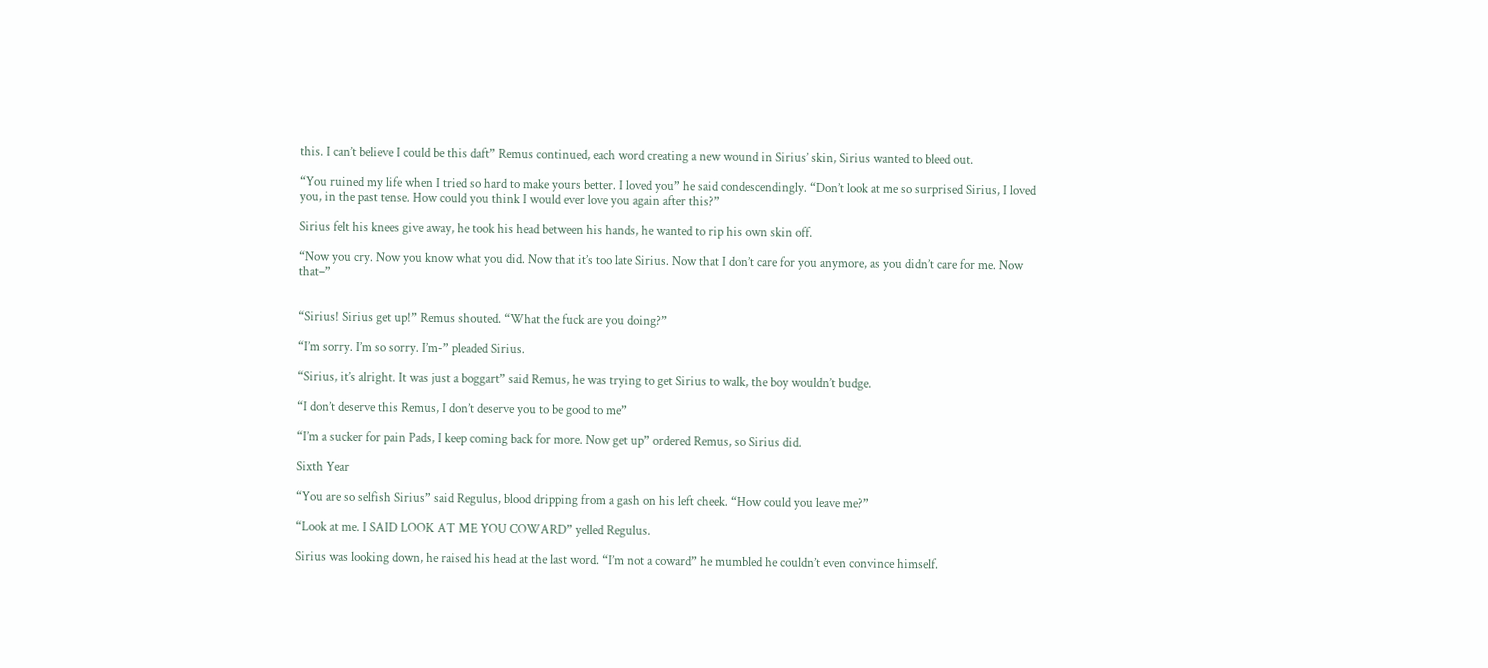this. I can’t believe I could be this daft” Remus continued, each word creating a new wound in Sirius’ skin, Sirius wanted to bleed out.

“You ruined my life when I tried so hard to make yours better. I loved you” he said condescendingly. “Don’t look at me so surprised Sirius, I loved you, in the past tense. How could you think I would ever love you again after this?”

Sirius felt his knees give away, he took his head between his hands, he wanted to rip his own skin off.

“Now you cry. Now you know what you did. Now that it’s too late Sirius. Now that I don’t care for you anymore, as you didn’t care for me. Now that–”


“Sirius! Sirius get up!” Remus shouted. “What the fuck are you doing?”

“I’m sorry. I’m so sorry. I’m-” pleaded Sirius.

“Sirius, it’s alright. It was just a boggart” said Remus, he was trying to get Sirius to walk, the boy wouldn’t budge.

“I don’t deserve this Remus, I don’t deserve you to be good to me”

“I’m a sucker for pain Pads, I keep coming back for more. Now get up” ordered Remus, so Sirius did.

Sixth Year

“You are so selfish Sirius” said Regulus, blood dripping from a gash on his left cheek. “How could you leave me?”

“Look at me. I SAID LOOK AT ME YOU COWARD” yelled Regulus.

Sirius was looking down, he raised his head at the last word. “I’m not a coward” he mumbled he couldn’t even convince himself.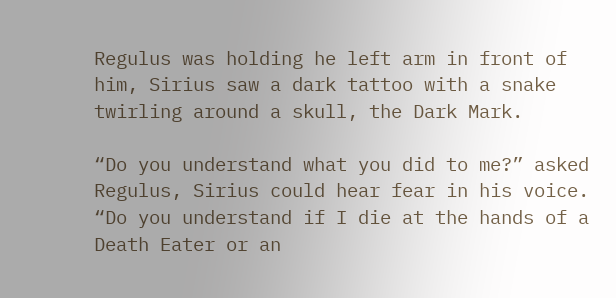Regulus was holding he left arm in front of him, Sirius saw a dark tattoo with a snake twirling around a skull, the Dark Mark.

“Do you understand what you did to me?” asked Regulus, Sirius could hear fear in his voice. “Do you understand if I die at the hands of a Death Eater or an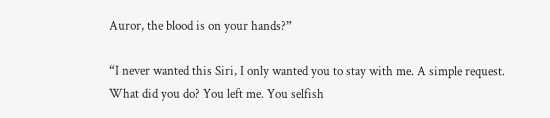Auror, the blood is on your hands?”

“I never wanted this Siri, I only wanted you to stay with me. A simple request. What did you do? You left me. You selfish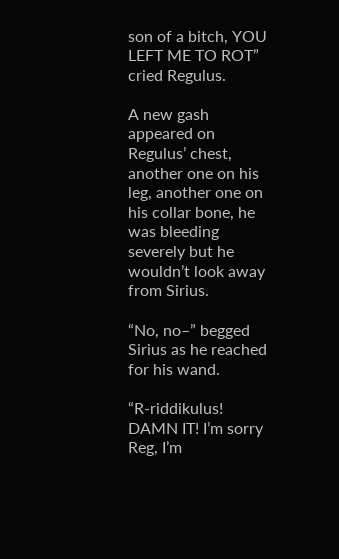son of a bitch, YOU LEFT ME TO ROT” cried Regulus.

A new gash appeared on Regulus’ chest, another one on his leg, another one on his collar bone, he was bleeding severely but he wouldn’t look away from Sirius.

“No, no–” begged Sirius as he reached for his wand.

“R-riddikulus! DAMN IT! I’m sorry Reg, I’m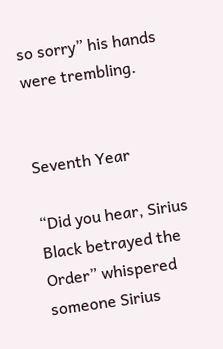so sorry” his hands were trembling.


Seventh Year

“Did you hear, Sirius Black betrayed the Order” whispered someone Sirius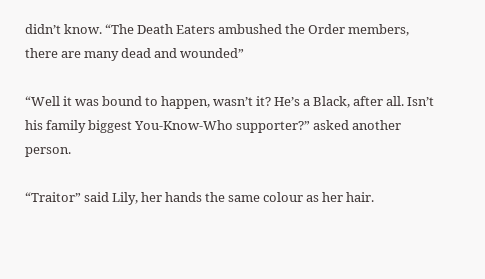didn’t know. “The Death Eaters ambushed the Order members, there are many dead and wounded”

“Well it was bound to happen, wasn’t it? He’s a Black, after all. Isn’t his family biggest You-Know-Who supporter?” asked another person.

“Traitor” said Lily, her hands the same colour as her hair.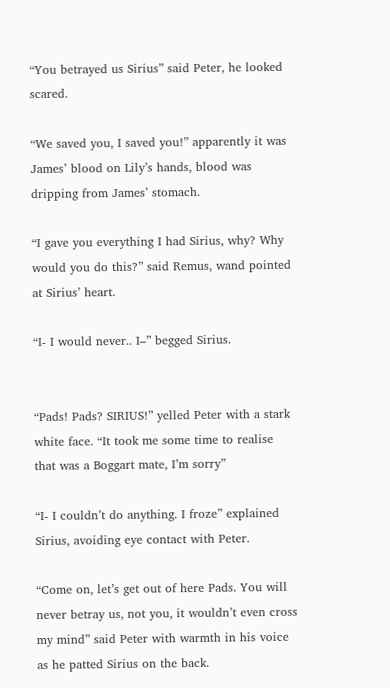“You betrayed us Sirius” said Peter, he looked scared.

“We saved you, I saved you!” apparently it was James’ blood on Lily’s hands, blood was dripping from James’ stomach.

“I gave you everything I had Sirius, why? Why would you do this?” said Remus, wand pointed at Sirius’ heart.

“I- I would never.. I–” begged Sirius.


“Pads! Pads? SIRIUS!” yelled Peter with a stark white face. “It took me some time to realise that was a Boggart mate, I’m sorry”

“I- I couldn’t do anything. I froze” explained Sirius, avoiding eye contact with Peter.

“Come on, let’s get out of here Pads. You will never betray us, not you, it wouldn’t even cross my mind” said Peter with warmth in his voice as he patted Sirius on the back.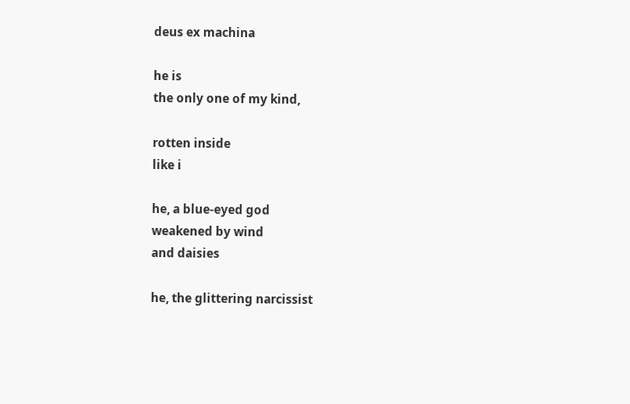deus ex machina

he is
the only one of my kind,

rotten inside
like i

he, a blue-eyed god
weakened by wind
and daisies

he, the glittering narcissist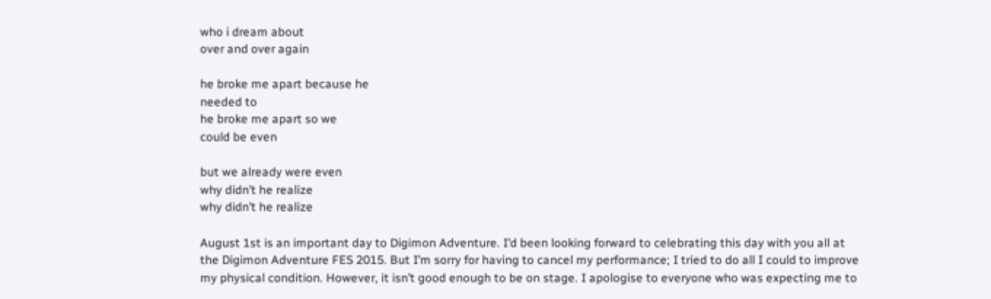who i dream about
over and over again

he broke me apart because he
needed to
he broke me apart so we
could be even

but we already were even
why didn’t he realize
why didn’t he realize

August 1st is an important day to Digimon Adventure. I’d been looking forward to celebrating this day with you all at the Digimon Adventure FES 2015. But I’m sorry for having to cancel my performance; I tried to do all I could to improve my physical condition. However, it isn’t good enough to be on stage. I apologise to everyone who was expecting me to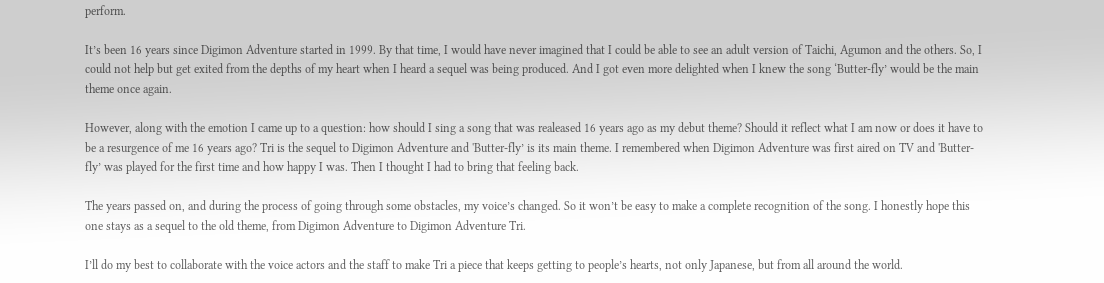perform.

It’s been 16 years since Digimon Adventure started in 1999. By that time, I would have never imagined that I could be able to see an adult version of Taichi, Agumon and the others. So, I could not help but get exited from the depths of my heart when I heard a sequel was being produced. And I got even more delighted when I knew the song ‘Butter-fly’ would be the main theme once again.

However, along with the emotion I came up to a question: how should I sing a song that was realeased 16 years ago as my debut theme? Should it reflect what I am now or does it have to be a resurgence of me 16 years ago? Tri is the sequel to Digimon Adventure and 'Butter-fly’ is its main theme. I remembered when Digimon Adventure was first aired on TV and 'Butter-fly’ was played for the first time and how happy I was. Then I thought I had to bring that feeling back.

The years passed on, and during the process of going through some obstacles, my voice’s changed. So it won’t be easy to make a complete recognition of the song. I honestly hope this one stays as a sequel to the old theme, from Digimon Adventure to Digimon Adventure Tri.

I’ll do my best to collaborate with the voice actors and the staff to make Tri a piece that keeps getting to people’s hearts, not only Japanese, but from all around the world.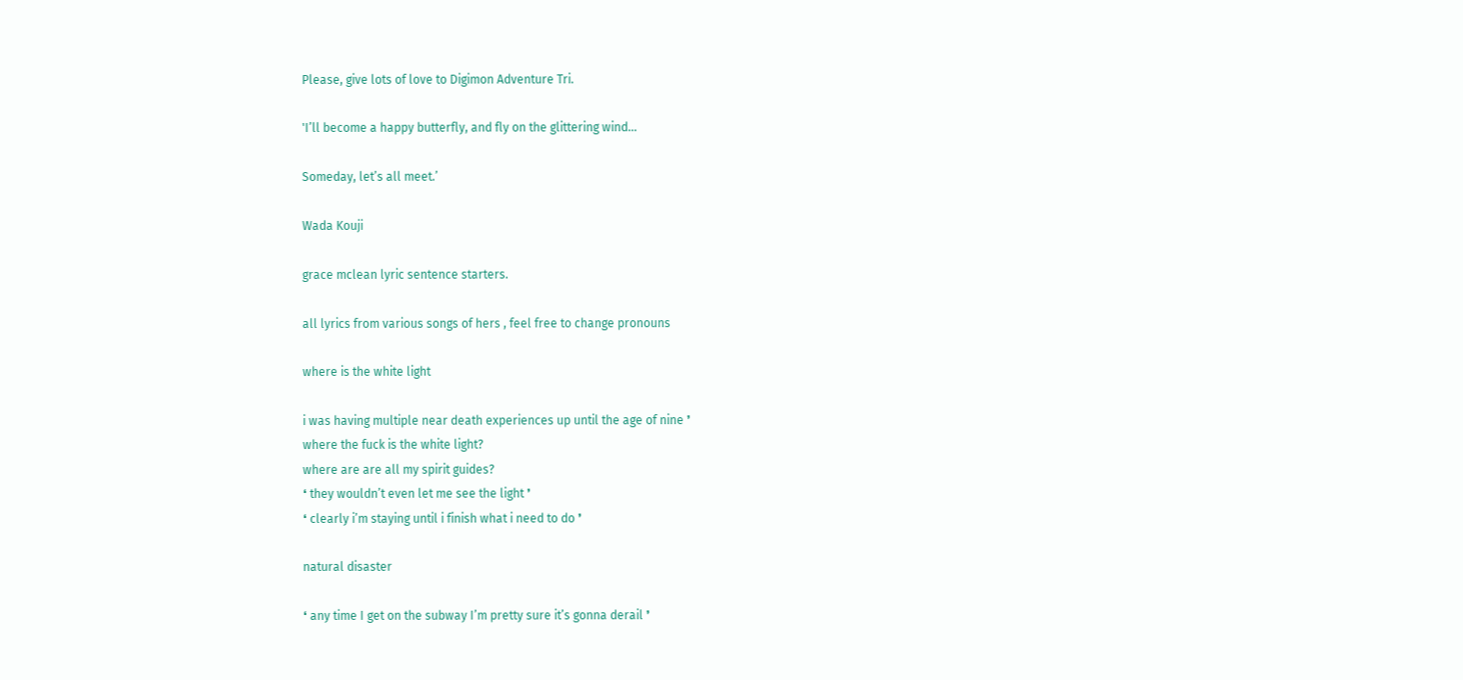Please, give lots of love to Digimon Adventure Tri.

'I’ll become a happy butterfly, and fly on the glittering wind…

Someday, let’s all meet.’

Wada Kouji

grace mclean lyric sentence starters.

all lyrics from various songs of hers , feel free to change pronouns

where is the white light

i was having multiple near death experiences up until the age of nine ❜
where the fuck is the white light?
where are are all my spirit guides?
❛ they wouldn’t even let me see the light ❜
❛ clearly i’m staying until i finish what i need to do ❜

natural disaster

❛ any time I get on the subway I’m pretty sure it’s gonna derail ❜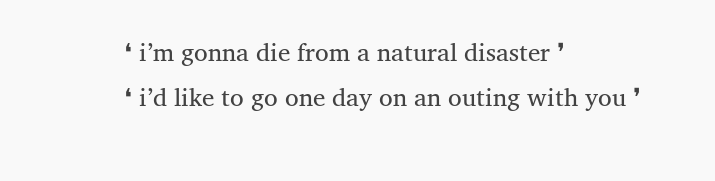❛ i’m gonna die from a natural disaster ❜
❛ i’d like to go one day on an outing with you ❜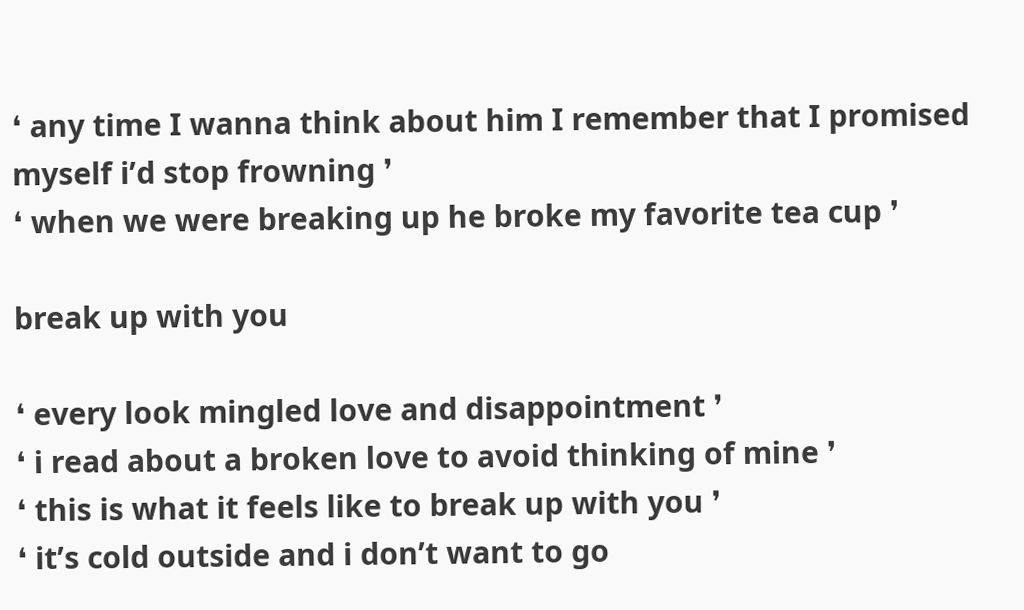❛ any time I wanna think about him I remember that I promised myself i’d stop frowning ❜
❛ when we were breaking up he broke my favorite tea cup ❜

break up with you

❛ every look mingled love and disappointment ❜
❛ i read about a broken love to avoid thinking of mine ❜
❛ this is what it feels like to break up with you ❜
❛ it’s cold outside and i don’t want to go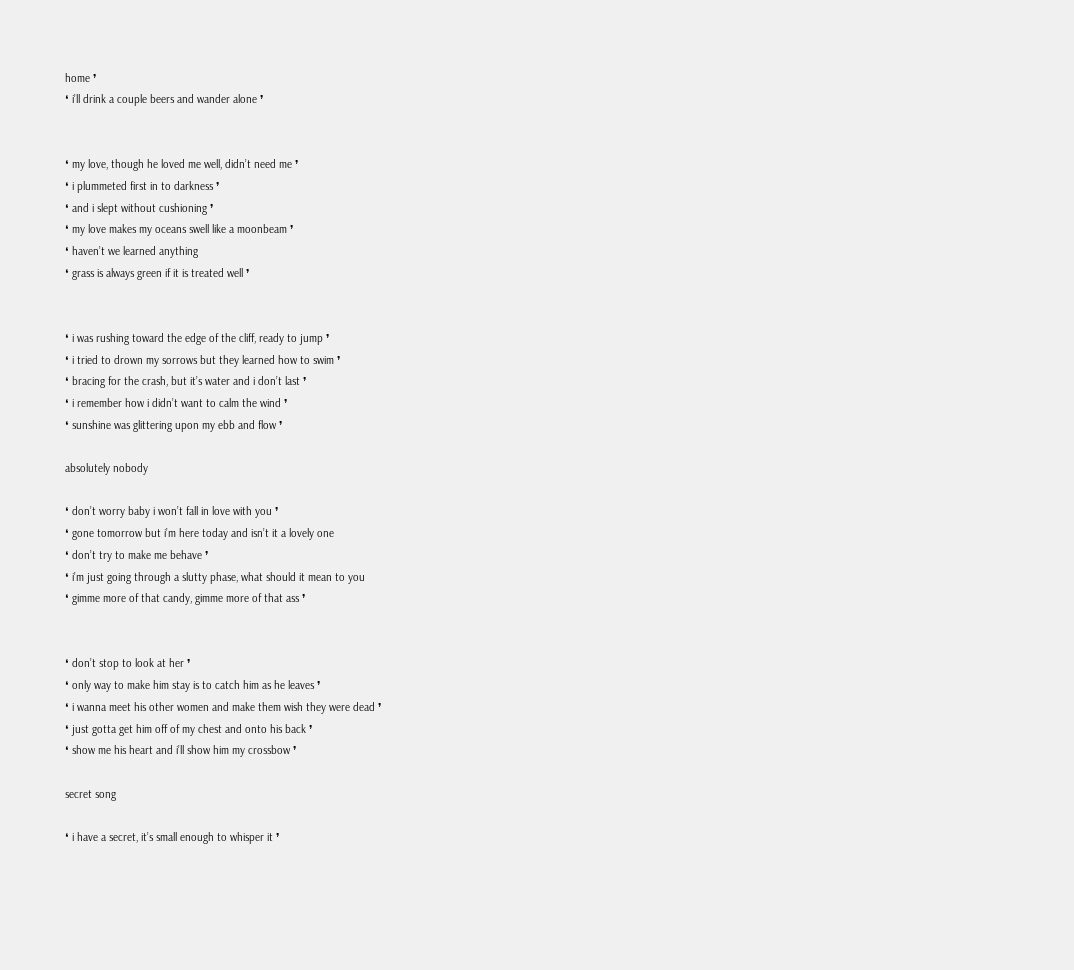home ❜
❛ i’ll drink a couple beers and wander alone ❜


❛ my love, though he loved me well, didn’t need me ❜
❛ i plummeted first in to darkness ❜
❛ and i slept without cushioning ❜
❛ my love makes my oceans swell like a moonbeam ❜
❛ haven’t we learned anything
❛ grass is always green if it is treated well ❜


❛ i was rushing toward the edge of the cliff, ready to jump ❜
❛ i tried to drown my sorrows but they learned how to swim ❜
❛ bracing for the crash, but it’s water and i don’t last ❜
❛ i remember how i didn’t want to calm the wind ❜
❛ sunshine was glittering upon my ebb and flow ❜

absolutely nobody

❛ don’t worry baby i won’t fall in love with you ❜
❛ gone tomorrow but i’m here today and isn’t it a lovely one
❛ don’t try to make me behave ❜
❛ i’m just going through a slutty phase, what should it mean to you
❛ gimme more of that candy, gimme more of that ass ❜


❛ don’t stop to look at her ❜
❛ only way to make him stay is to catch him as he leaves ❜
❛ i wanna meet his other women and make them wish they were dead ❜
❛ just gotta get him off of my chest and onto his back ❜
❛ show me his heart and i’ll show him my crossbow ❜

secret song

❛ i have a secret, it’s small enough to whisper it ❜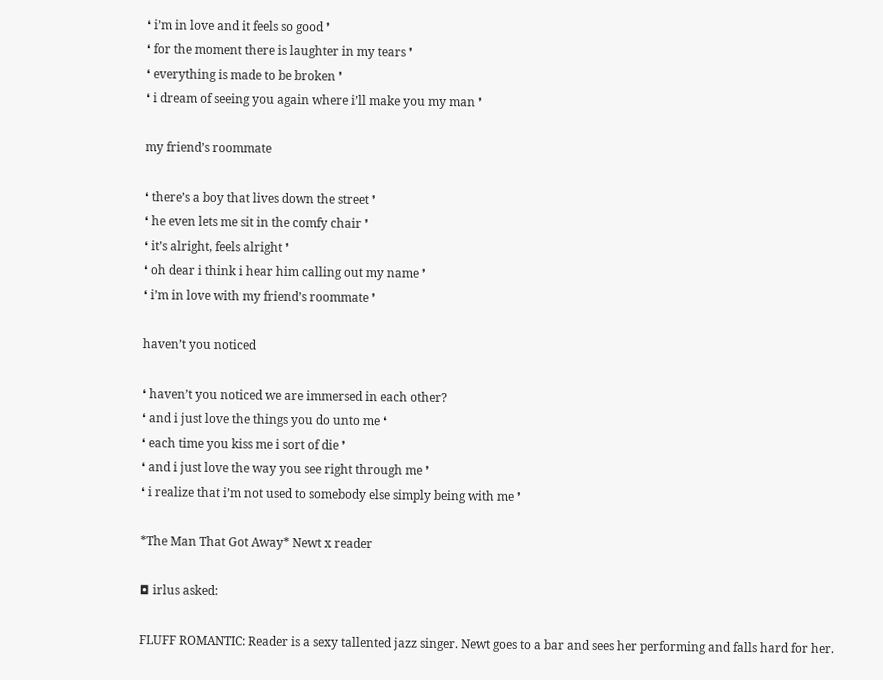❛ i’m in love and it feels so good ❜
❛ for the moment there is laughter in my tears ❜
❛ everything is made to be broken ❜
❛ i dream of seeing you again where i’ll make you my man ❜

my friend’s roommate

❛ there’s a boy that lives down the street ❜
❛ he even lets me sit in the comfy chair ❜
❛ it’s alright, feels alright ❜
❛ oh dear i think i hear him calling out my name ❜
❛ i’m in love with my friend’s roommate ❜

haven’t you noticed

❛ haven’t you noticed we are immersed in each other?
❛ and i just love the things you do unto me ❛
❛ each time you kiss me i sort of die ❜
❛ and i just love the way you see right through me ❜
❛ i realize that i’m not used to somebody else simply being with me ❜

*The Man That Got Away* Newt x reader

◘ irlus asked:

FLUFF ROMANTIC: Reader is a sexy tallented jazz singer. Newt goes to a bar and sees her performing and falls hard for her.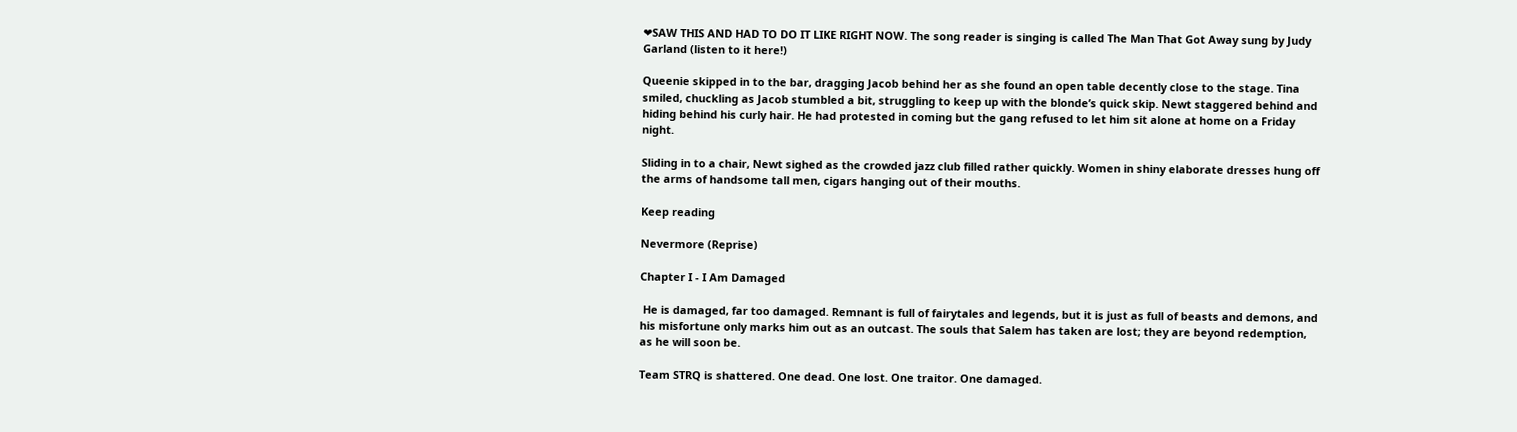❤SAW THIS AND HAD TO DO IT LIKE RIGHT NOW. The song reader is singing is called The Man That Got Away sung by Judy Garland (listen to it here!)

Queenie skipped in to the bar, dragging Jacob behind her as she found an open table decently close to the stage. Tina smiled, chuckling as Jacob stumbled a bit, struggling to keep up with the blonde’s quick skip. Newt staggered behind and hiding behind his curly hair. He had protested in coming but the gang refused to let him sit alone at home on a Friday night.

Sliding in to a chair, Newt sighed as the crowded jazz club filled rather quickly. Women in shiny elaborate dresses hung off the arms of handsome tall men, cigars hanging out of their mouths.

Keep reading

Nevermore (Reprise)

Chapter I - I Am Damaged

 He is damaged, far too damaged. Remnant is full of fairytales and legends, but it is just as full of beasts and demons, and his misfortune only marks him out as an outcast. The souls that Salem has taken are lost; they are beyond redemption, as he will soon be.

Team STRQ is shattered. One dead. One lost. One traitor. One damaged.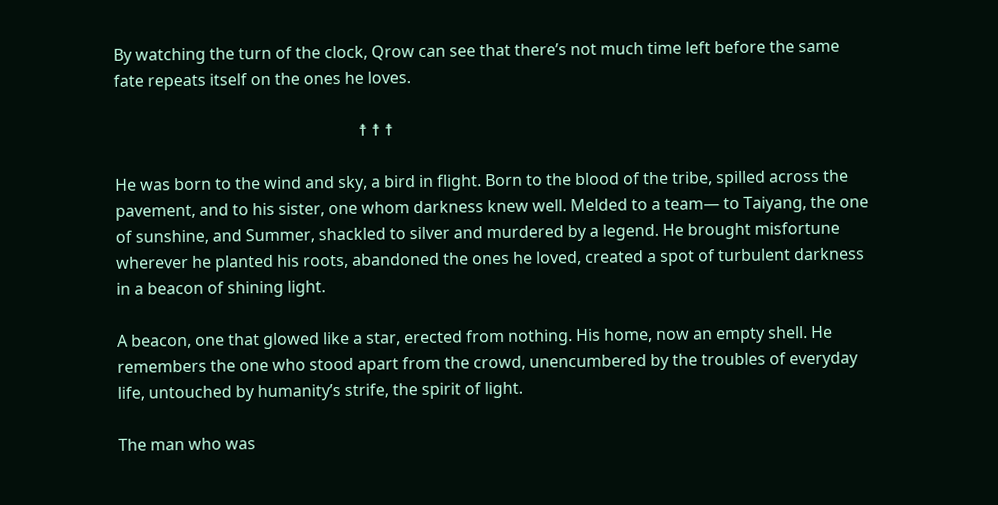By watching the turn of the clock, Qrow can see that there’s not much time left before the same fate repeats itself on the ones he loves.

                                                             ☨ ☨ ☨

He was born to the wind and sky, a bird in flight. Born to the blood of the tribe, spilled across the pavement, and to his sister, one whom darkness knew well. Melded to a team— to Taiyang, the one of sunshine, and Summer, shackled to silver and murdered by a legend. He brought misfortune wherever he planted his roots, abandoned the ones he loved, created a spot of turbulent darkness in a beacon of shining light.

A beacon, one that glowed like a star, erected from nothing. His home, now an empty shell. He remembers the one who stood apart from the crowd, unencumbered by the troubles of everyday life, untouched by humanity’s strife, the spirit of light.

The man who was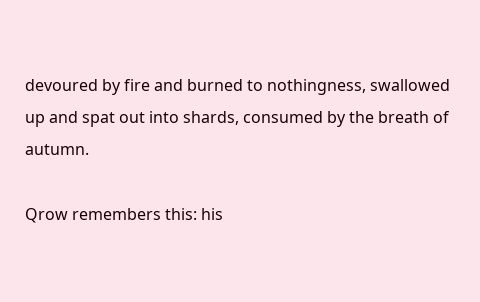devoured by fire and burned to nothingness, swallowed up and spat out into shards, consumed by the breath of autumn.

Qrow remembers this: his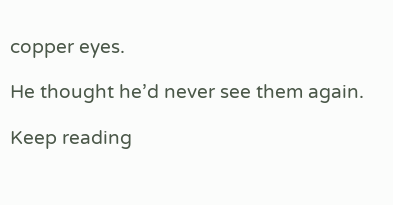copper eyes.

He thought he’d never see them again.

Keep reading